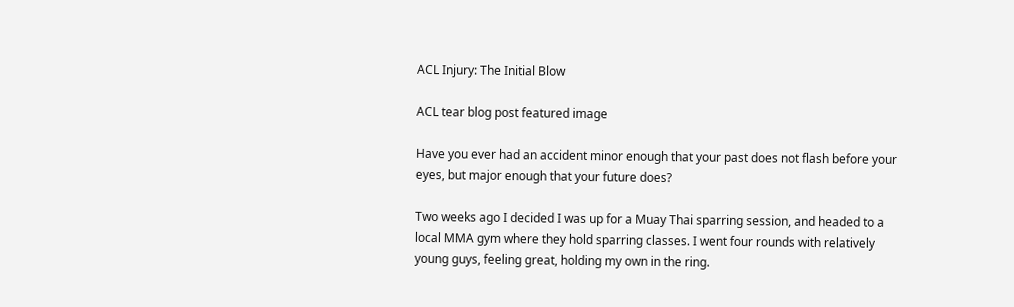ACL Injury: The Initial Blow

ACL tear blog post featured image

Have you ever had an accident minor enough that your past does not flash before your eyes, but major enough that your future does?

Two weeks ago I decided I was up for a Muay Thai sparring session, and headed to a local MMA gym where they hold sparring classes. I went four rounds with relatively young guys, feeling great, holding my own in the ring.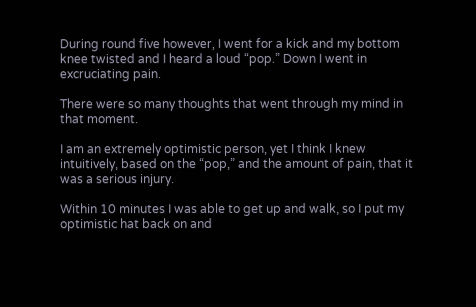During round five however, I went for a kick and my bottom knee twisted and I heard a loud “pop.” Down I went in excruciating pain.

There were so many thoughts that went through my mind in that moment.

I am an extremely optimistic person, yet I think I knew intuitively, based on the “pop,” and the amount of pain, that it was a serious injury.

Within 10 minutes I was able to get up and walk, so I put my optimistic hat back on and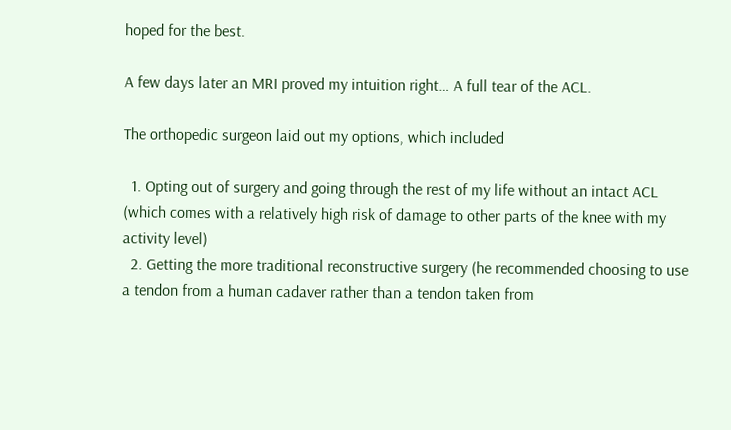hoped for the best.

A few days later an MRI proved my intuition right… A full tear of the ACL.

The orthopedic surgeon laid out my options, which included

  1. Opting out of surgery and going through the rest of my life without an intact ACL (which comes with a relatively high risk of damage to other parts of the knee with my activity level)
  2. Getting the more traditional reconstructive surgery (he recommended choosing to use a tendon from a human cadaver rather than a tendon taken from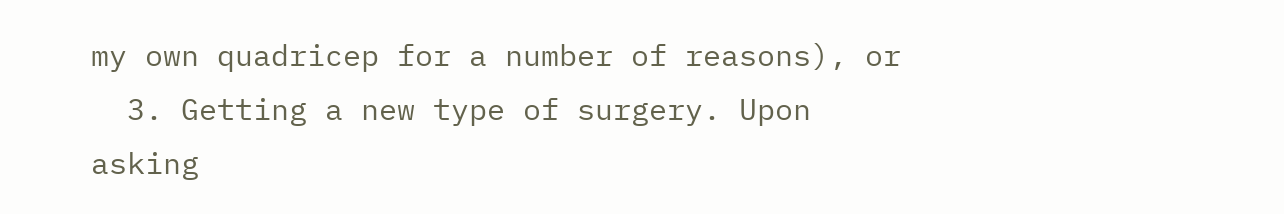my own quadricep for a number of reasons), or
  3. Getting a new type of surgery. Upon asking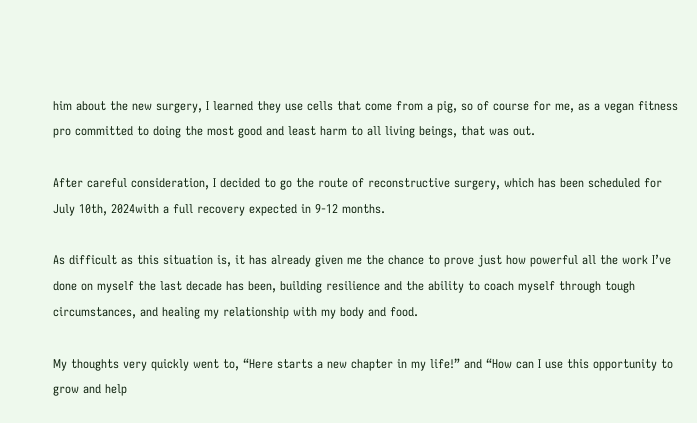him about the new surgery, I learned they use cells that come from a pig, so of course for me, as a vegan fitness pro committed to doing the most good and least harm to all living beings, that was out.

After careful consideration, I decided to go the route of reconstructive surgery, which has been scheduled for July 10th, 2024with a full recovery expected in 9-12 months.

As difficult as this situation is, it has already given me the chance to prove just how powerful all the work I’ve done on myself the last decade has been, building resilience and the ability to coach myself through tough circumstances, and healing my relationship with my body and food.

My thoughts very quickly went to, “Here starts a new chapter in my life!” and “How can I use this opportunity to grow and help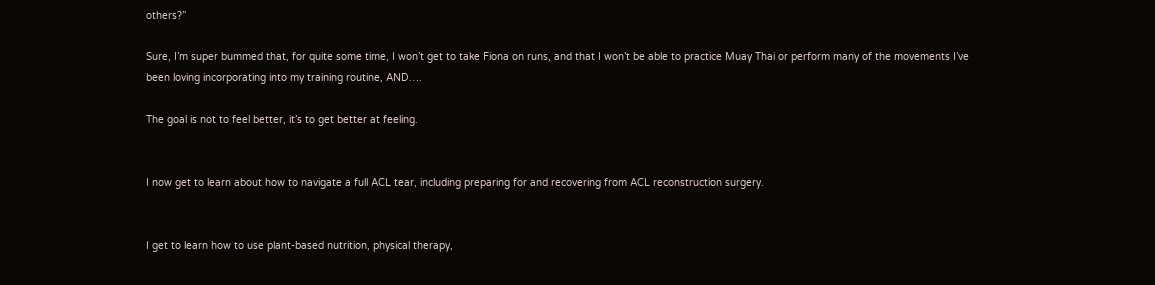others?”

Sure, I’m super bummed that, for quite some time, I won’t get to take Fiona on runs, and that I won’t be able to practice Muay Thai or perform many of the movements I’ve been loving incorporating into my training routine, AND….

The goal is not to feel better, it’s to get better at feeling.


I now get to learn about how to navigate a full ACL tear, including preparing for and recovering from ACL reconstruction surgery.


I get to learn how to use plant-based nutrition, physical therapy,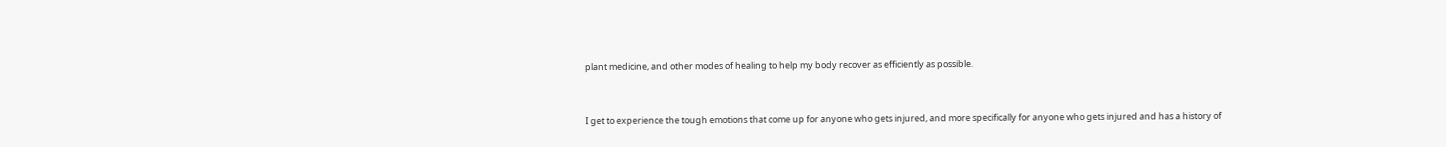plant medicine, and other modes of healing to help my body recover as efficiently as possible.


I get to experience the tough emotions that come up for anyone who gets injured, and more specifically for anyone who gets injured and has a history of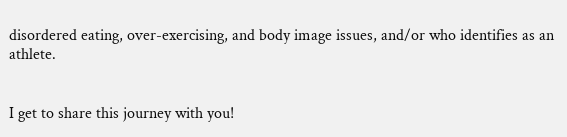disordered eating, over-exercising, and body image issues, and/or who identifies as an athlete.


I get to share this journey with you!